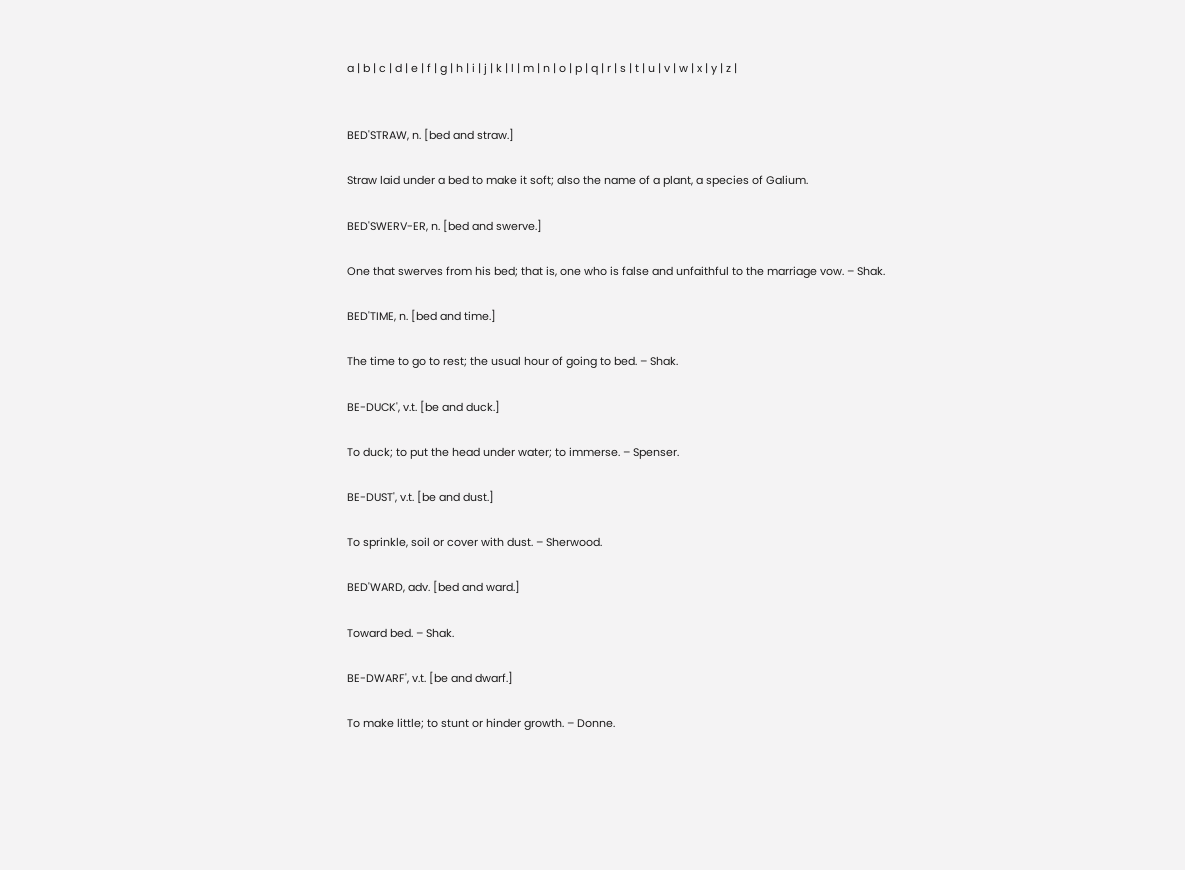a | b | c | d | e | f | g | h | i | j | k | l | m | n | o | p | q | r | s | t | u | v | w | x | y | z |


BED'STRAW, n. [bed and straw.]

Straw laid under a bed to make it soft; also the name of a plant, a species of Galium.

BED'SWERV-ER, n. [bed and swerve.]

One that swerves from his bed; that is, one who is false and unfaithful to the marriage vow. – Shak.

BED'TIME, n. [bed and time.]

The time to go to rest; the usual hour of going to bed. – Shak.

BE-DUCK', v.t. [be and duck.]

To duck; to put the head under water; to immerse. – Spenser.

BE-DUST', v.t. [be and dust.]

To sprinkle, soil or cover with dust. – Sherwood.

BED'WARD, adv. [bed and ward.]

Toward bed. – Shak.

BE-DWARF', v.t. [be and dwarf.]

To make little; to stunt or hinder growth. – Donne.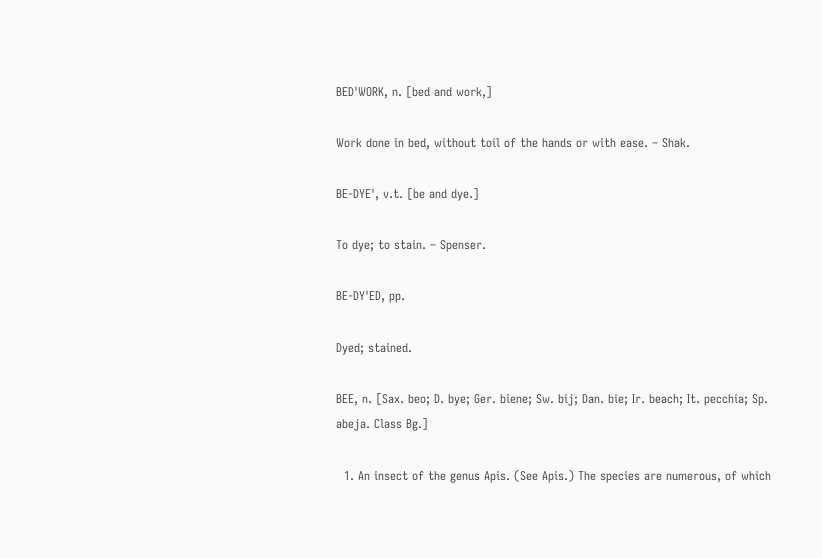BED'WORK, n. [bed and work,]

Work done in bed, without toil of the hands or with ease. – Shak.

BE-DYE', v.t. [be and dye.]

To dye; to stain. – Spenser.

BE-DY'ED, pp.

Dyed; stained.

BEE, n. [Sax. beo; D. bye; Ger. biene; Sw. bij; Dan. bie; Ir. beach; It. pecchia; Sp. abeja. Class Bg.]

  1. An insect of the genus Apis. (See Apis.) The species are numerous, of which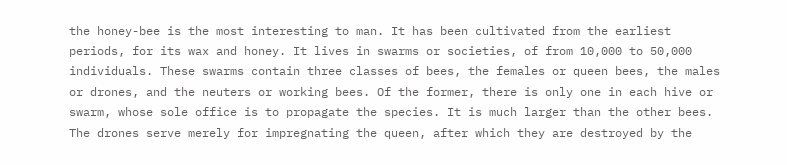the honey-bee is the most interesting to man. It has been cultivated from the earliest periods, for its wax and honey. It lives in swarms or societies, of from 10,000 to 50,000 individuals. These swarms contain three classes of bees, the females or queen bees, the males or drones, and the neuters or working bees. Of the former, there is only one in each hive or swarm, whose sole office is to propagate the species. It is much larger than the other bees. The drones serve merely for impregnating the queen, after which they are destroyed by the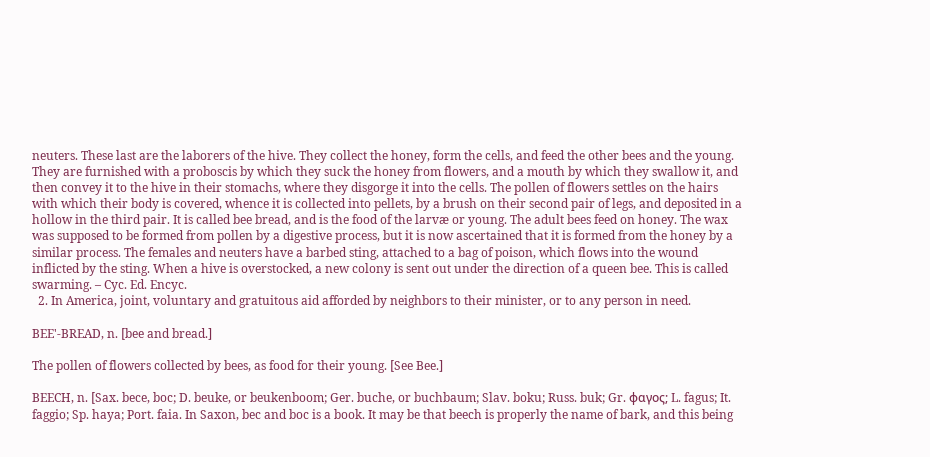neuters. These last are the laborers of the hive. They collect the honey, form the cells, and feed the other bees and the young. They are furnished with a proboscis by which they suck the honey from flowers, and a mouth by which they swallow it, and then convey it to the hive in their stomachs, where they disgorge it into the cells. The pollen of flowers settles on the hairs with which their body is covered, whence it is collected into pellets, by a brush on their second pair of legs, and deposited in a hollow in the third pair. It is called bee bread, and is the food of the larvæ or young. The adult bees feed on honey. The wax was supposed to be formed from pollen by a digestive process, but it is now ascertained that it is formed from the honey by a similar process. The females and neuters have a barbed sting, attached to a bag of poison, which flows into the wound inflicted by the sting. When a hive is overstocked, a new colony is sent out under the direction of a queen bee. This is called swarming. – Cyc. Ed. Encyc.
  2. In America, joint, voluntary and gratuitous aid afforded by neighbors to their minister, or to any person in need.

BEE'-BREAD, n. [bee and bread.]

The pollen of flowers collected by bees, as food for their young. [See Bee.]

BEECH, n. [Sax. bece, boc; D. beuke, or beukenboom; Ger. buche, or buchbaum; Slav. boku; Russ. buk; Gr. φαγος; L. fagus; It. faggio; Sp. haya; Port. faia. In Saxon, bec and boc is a book. It may be that beech is properly the name of bark, and this being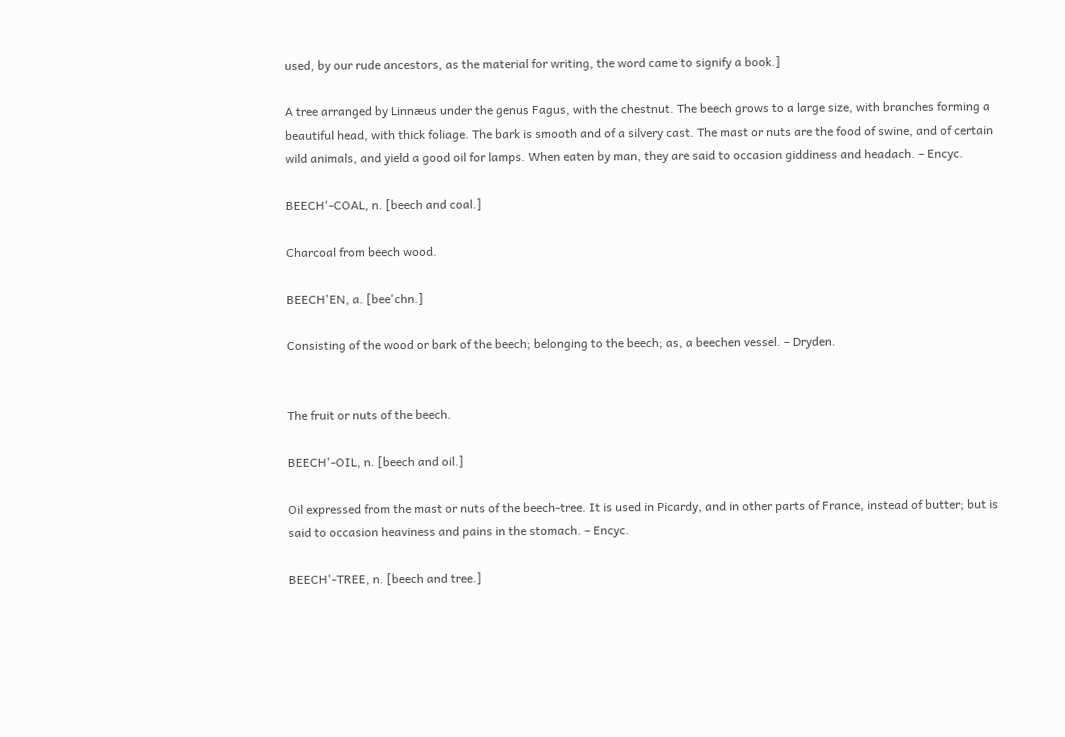used, by our rude ancestors, as the material for writing, the word came to signify a book.]

A tree arranged by Linnæus under the genus Fagus, with the chestnut. The beech grows to a large size, with branches forming a beautiful head, with thick foliage. The bark is smooth and of a silvery cast. The mast or nuts are the food of swine, and of certain wild animals, and yield a good oil for lamps. When eaten by man, they are said to occasion giddiness and headach. – Encyc.

BEECH'-COAL, n. [beech and coal.]

Charcoal from beech wood.

BEECH'EN, a. [bee'chn.]

Consisting of the wood or bark of the beech; belonging to the beech; as, a beechen vessel. – Dryden.


The fruit or nuts of the beech.

BEECH'-OIL, n. [beech and oil.]

Oil expressed from the mast or nuts of the beech-tree. It is used in Picardy, and in other parts of France, instead of butter; but is said to occasion heaviness and pains in the stomach. – Encyc.

BEECH'-TREE, n. [beech and tree.]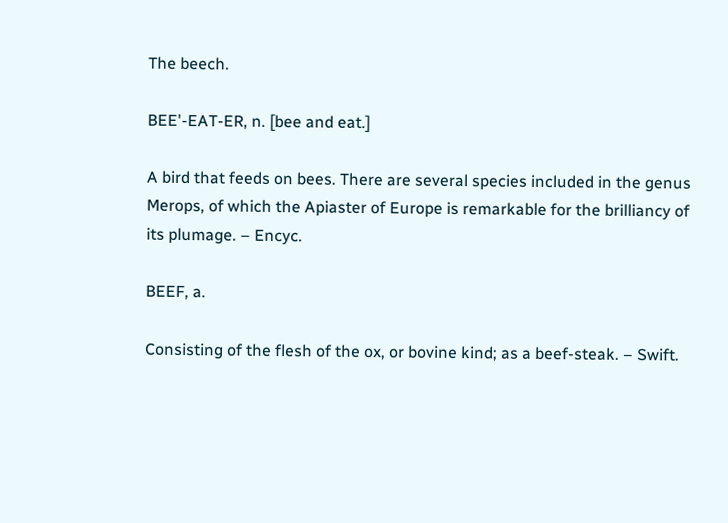The beech.

BEE'-EAT-ER, n. [bee and eat.]

A bird that feeds on bees. There are several species included in the genus Merops, of which the Apiaster of Europe is remarkable for the brilliancy of its plumage. – Encyc.

BEEF, a.

Consisting of the flesh of the ox, or bovine kind; as a beef-steak. – Swift.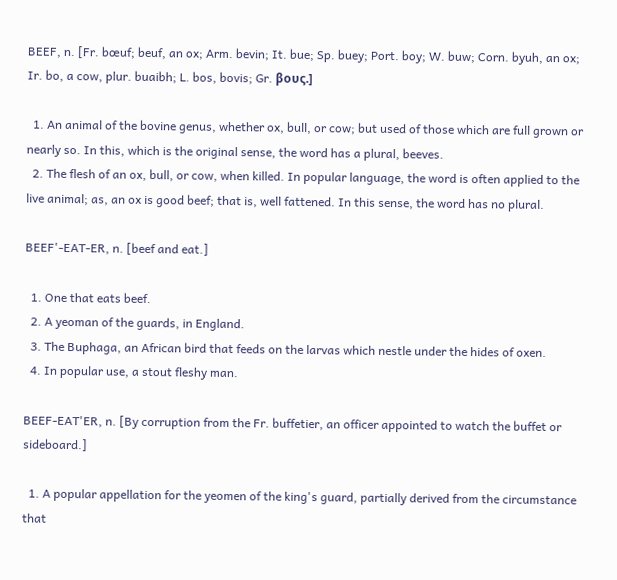BEEF, n. [Fr. bœuf; beuf, an ox; Arm. bevin; It. bue; Sp. buey; Port. boy; W. buw; Corn. byuh, an ox; Ir. bo, a cow, plur. buaibh; L. bos, bovis; Gr. βους.]

  1. An animal of the bovine genus, whether ox, bull, or cow; but used of those which are full grown or nearly so. In this, which is the original sense, the word has a plural, beeves.
  2. The flesh of an ox, bull, or cow, when killed. In popular language, the word is often applied to the live animal; as, an ox is good beef; that is, well fattened. In this sense, the word has no plural.

BEEF'-EAT-ER, n. [beef and eat.]

  1. One that eats beef.
  2. A yeoman of the guards, in England.
  3. The Buphaga, an African bird that feeds on the larvas which nestle under the hides of oxen.
  4. In popular use, a stout fleshy man.

BEEF-EAT'ER, n. [By corruption from the Fr. buffetier, an officer appointed to watch the buffet or sideboard.]

  1. A popular appellation for the yeomen of the king's guard, partially derived from the circumstance that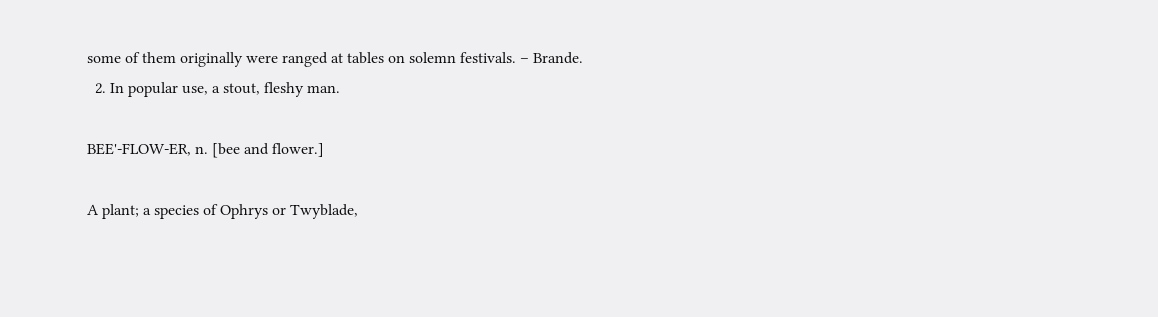some of them originally were ranged at tables on solemn festivals. – Brande.
  2. In popular use, a stout, fleshy man.

BEE'-FLOW-ER, n. [bee and flower.]

A plant; a species of Ophrys or Twyblade,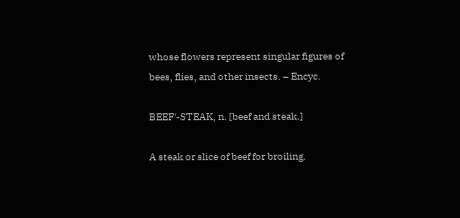whose flowers represent singular figures of bees, flies, and other insects. – Encyc.

BEEF'-STEAK, n. [beef and steak.]

A steak or slice of beef for broiling.